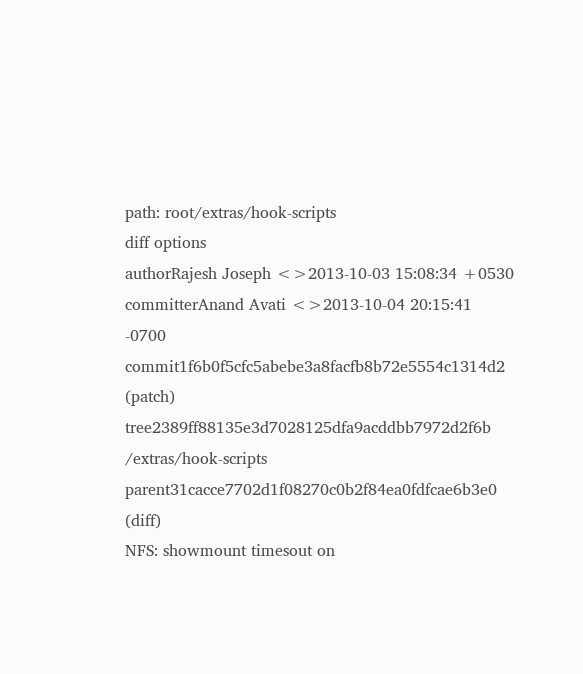path: root/extras/hook-scripts
diff options
authorRajesh Joseph <>2013-10-03 15:08:34 +0530
committerAnand Avati <>2013-10-04 20:15:41 -0700
commit1f6b0f5cfc5abebe3a8facfb8b72e5554c1314d2 (patch)
tree2389ff88135e3d7028125dfa9acddbb7972d2f6b /extras/hook-scripts
parent31cacce7702d1f08270c0b2f84ea0fdfcae6b3e0 (diff)
NFS: showmount timesout on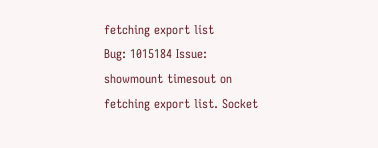fetching export list
Bug: 1015184 Issue: showmount timesout on fetching export list. Socket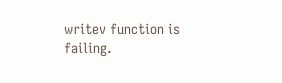writev function is failing.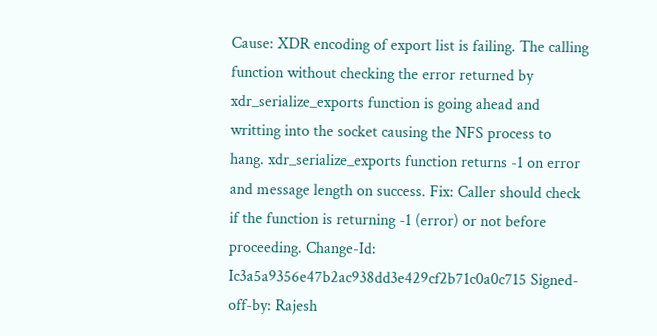Cause: XDR encoding of export list is failing. The calling function without checking the error returned by xdr_serialize_exports function is going ahead and writting into the socket causing the NFS process to hang. xdr_serialize_exports function returns -1 on error and message length on success. Fix: Caller should check if the function is returning -1 (error) or not before proceeding. Change-Id: Ic3a5a9356e47b2ac938dd3e429cf2b71c0a0c715 Signed-off-by: Rajesh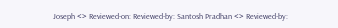Joseph <> Reviewed-on: Reviewed-by: Santosh Pradhan <> Reviewed-by: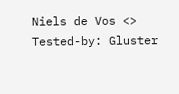Niels de Vos <> Tested-by: Gluster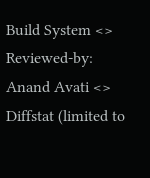Build System <> Reviewed-by: Anand Avati <>
Diffstat (limited to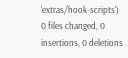'extras/hook-scripts')
0 files changed, 0 insertions, 0 deletions